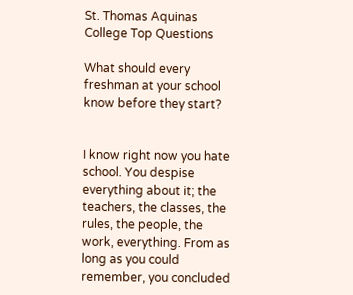St. Thomas Aquinas College Top Questions

What should every freshman at your school know before they start?


I know right now you hate school. You despise everything about it; the teachers, the classes, the rules, the people, the work, everything. From as long as you could remember, you concluded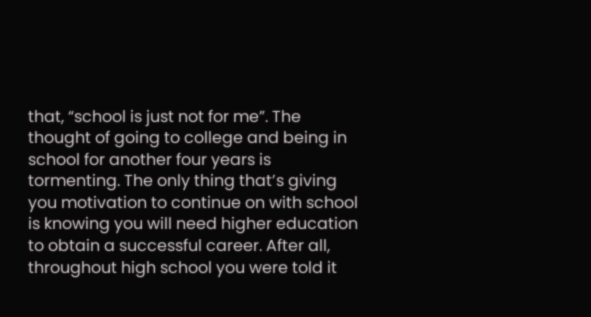that, “school is just not for me”. The thought of going to college and being in school for another four years is tormenting. The only thing that’s giving you motivation to continue on with school is knowing you will need higher education to obtain a successful career. After all, throughout high school you were told it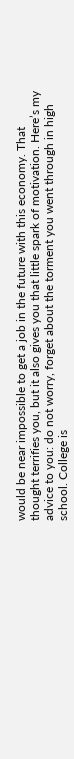would be near impossible to get a job in the future with this economy. That thought terrifies you, but it also gives you that little spark of motivation. Here’s my advice to you: do not worry, forget about the torment you went through in high school. College is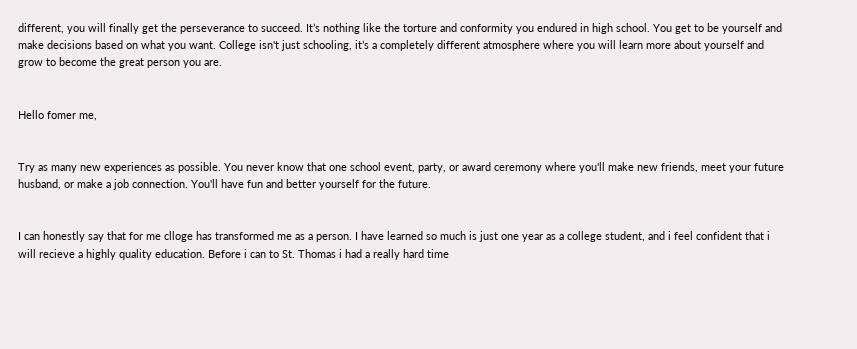different, you will finally get the perseverance to succeed. It’s nothing like the torture and conformity you endured in high school. You get to be yourself and make decisions based on what you want. College isn't just schooling, it’s a completely different atmosphere where you will learn more about yourself and grow to become the great person you are.


Hello fomer me,


Try as many new experiences as possible. You never know that one school event, party, or award ceremony where you'll make new friends, meet your future husband, or make a job connection. You'll have fun and better yourself for the future.


I can honestly say that for me clloge has transformed me as a person. I have learned so much is just one year as a college student, and i feel confident that i will recieve a highly quality education. Before i can to St. Thomas i had a really hard time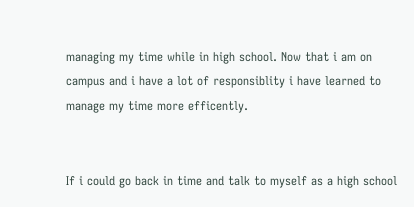managing my time while in high school. Now that i am on campus and i have a lot of responsiblity i have learned to manage my time more efficently.


If i could go back in time and talk to myself as a high school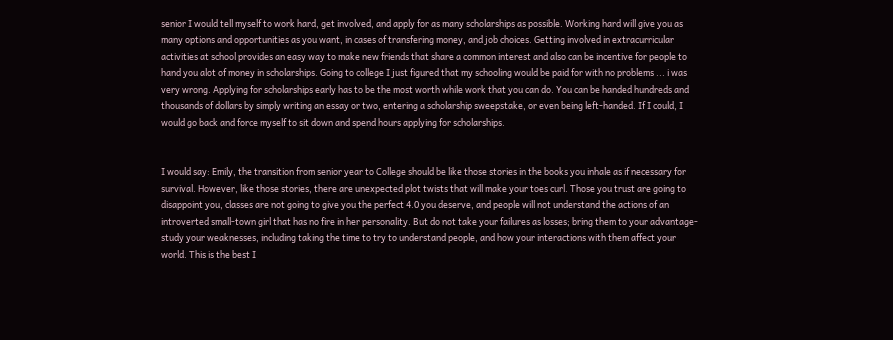senior I would tell myself to work hard, get involved, and apply for as many scholarships as possible. Working hard will give you as many options and opportunities as you want, in cases of transfering money, and job choices. Getting involved in extracurricular activities at school provides an easy way to make new friends that share a common interest and also can be incentive for people to hand you alot of money in scholarships. Going to college I just figured that my schooling would be paid for with no problems ... i was very wrong. Applying for scholarships early has to be the most worth while work that you can do. You can be handed hundreds and thousands of dollars by simply writing an essay or two, entering a scholarship sweepstake, or even being left-handed. If I could, I would go back and force myself to sit down and spend hours applying for scholarships.


I would say: Emily, the transition from senior year to College should be like those stories in the books you inhale as if necessary for survival. However, like those stories, there are unexpected plot twists that will make your toes curl. Those you trust are going to disappoint you, classes are not going to give you the perfect 4.0 you deserve, and people will not understand the actions of an introverted small-town girl that has no fire in her personality. But do not take your failures as losses; bring them to your advantage-study your weaknesses, including taking the time to try to understand people, and how your interactions with them affect your world. This is the best I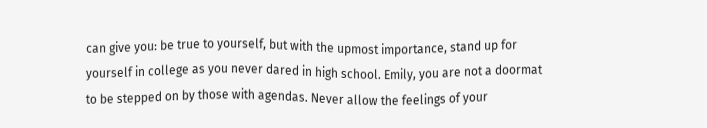can give you: be true to yourself, but with the upmost importance, stand up for yourself in college as you never dared in high school. Emily, you are not a doormat to be stepped on by those with agendas. Never allow the feelings of your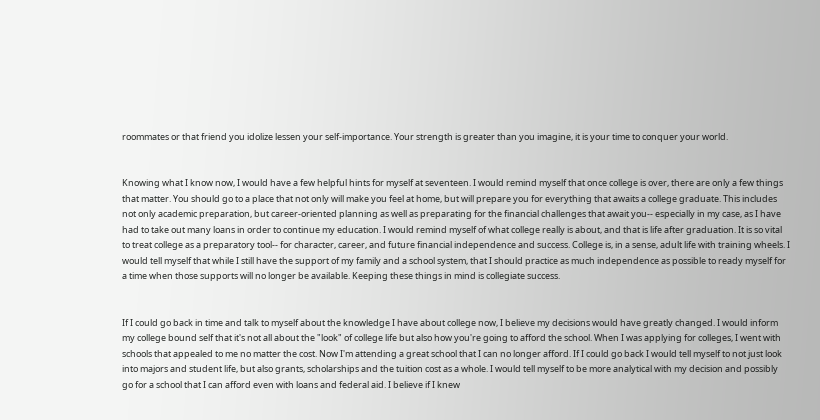roommates or that friend you idolize lessen your self-importance. Your strength is greater than you imagine, it is your time to conquer your world.


Knowing what I know now, I would have a few helpful hints for myself at seventeen. I would remind myself that once college is over, there are only a few things that matter. You should go to a place that not only will make you feel at home, but will prepare you for everything that awaits a college graduate. This includes not only academic preparation, but career-oriented planning as well as preparating for the financial challenges that await you-- especially in my case, as I have had to take out many loans in order to continue my education. I would remind myself of what college really is about, and that is life after graduation. It is so vital to treat college as a preparatory tool-- for character, career, and future financial independence and success. College is, in a sense, adult life with training wheels. I would tell myself that while I still have the support of my family and a school system, that I should practice as much independence as possible to ready myself for a time when those supports will no longer be available. Keeping these things in mind is collegiate success.


If I could go back in time and talk to myself about the knowledge I have about college now, I believe my decisions would have greatly changed. I would inform my college bound self that it's not all about the "look" of college life but also how you're going to afford the school. When I was applying for colleges, I went with schools that appealed to me no matter the cost. Now I'm attending a great school that I can no longer afford. If I could go back I would tell myself to not just look into majors and student life, but also grants, scholarships and the tuition cost as a whole. I would tell myself to be more analytical with my decision and possibly go for a school that I can afford even with loans and federal aid. I believe if I knew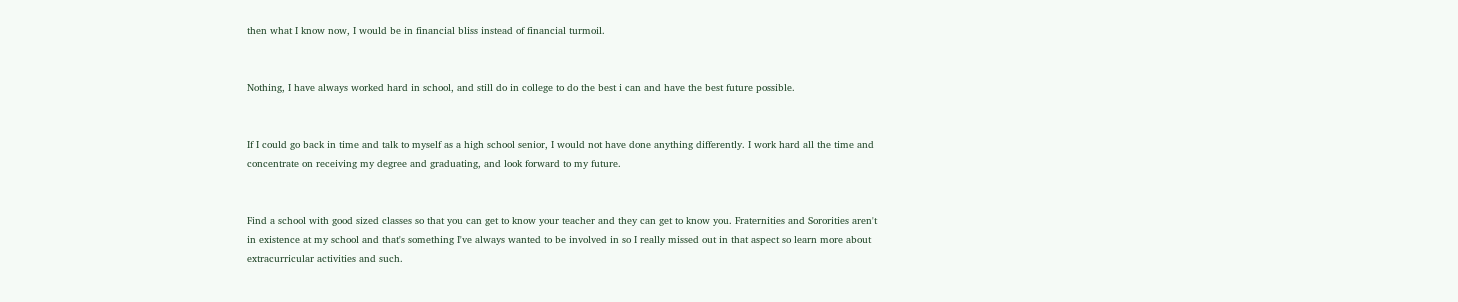then what I know now, I would be in financial bliss instead of financial turmoil.


Nothing, I have always worked hard in school, and still do in college to do the best i can and have the best future possible.


If I could go back in time and talk to myself as a high school senior, I would not have done anything differently. I work hard all the time and concentrate on receiving my degree and graduating, and look forward to my future.


Find a school with good sized classes so that you can get to know your teacher and they can get to know you. Fraternities and Sororities aren't in existence at my school and that's something I've always wanted to be involved in so I really missed out in that aspect so learn more about extracurricular activities and such.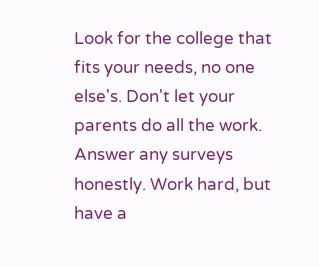Look for the college that fits your needs, no one else's. Don't let your parents do all the work. Answer any surveys honestly. Work hard, but have a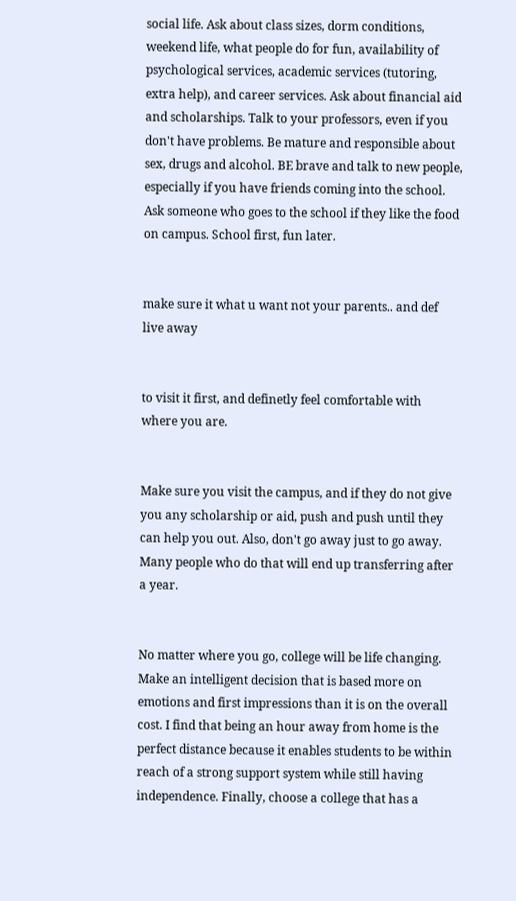social life. Ask about class sizes, dorm conditions, weekend life, what people do for fun, availability of psychological services, academic services (tutoring, extra help), and career services. Ask about financial aid and scholarships. Talk to your professors, even if you don't have problems. Be mature and responsible about sex, drugs and alcohol. BE brave and talk to new people, especially if you have friends coming into the school. Ask someone who goes to the school if they like the food on campus. School first, fun later.


make sure it what u want not your parents.. and def live away


to visit it first, and definetly feel comfortable with where you are.


Make sure you visit the campus, and if they do not give you any scholarship or aid, push and push until they can help you out. Also, don't go away just to go away. Many people who do that will end up transferring after a year.


No matter where you go, college will be life changing. Make an intelligent decision that is based more on emotions and first impressions than it is on the overall cost. I find that being an hour away from home is the perfect distance because it enables students to be within reach of a strong support system while still having independence. Finally, choose a college that has a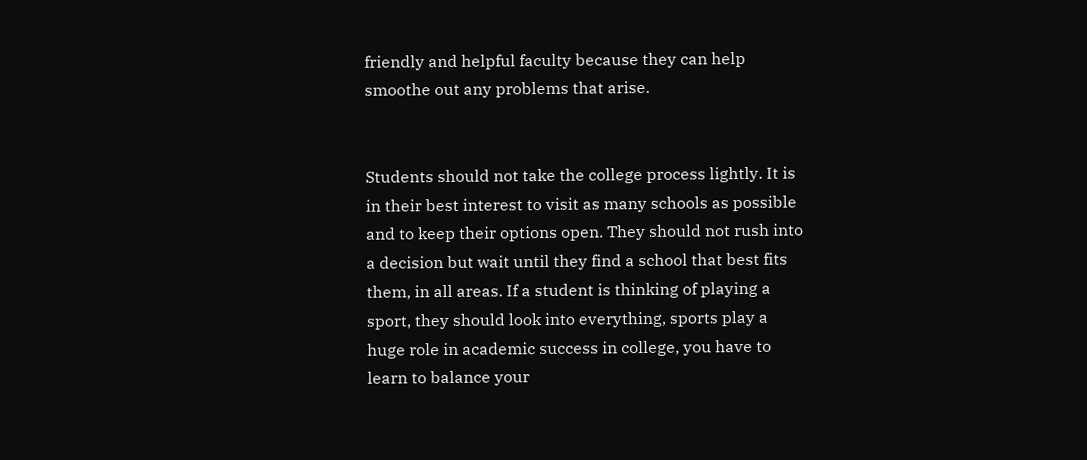friendly and helpful faculty because they can help smoothe out any problems that arise.


Students should not take the college process lightly. It is in their best interest to visit as many schools as possible and to keep their options open. They should not rush into a decision but wait until they find a school that best fits them, in all areas. If a student is thinking of playing a sport, they should look into everything, sports play a huge role in academic success in college, you have to learn to balance your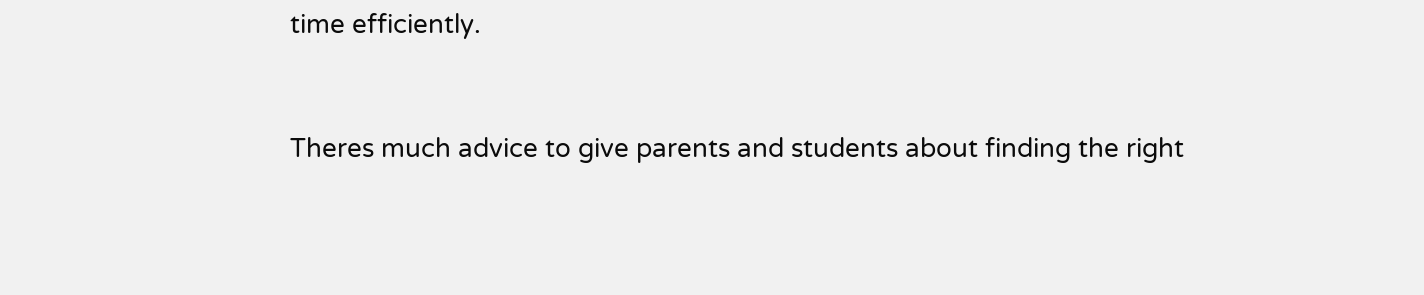time efficiently.


Theres much advice to give parents and students about finding the right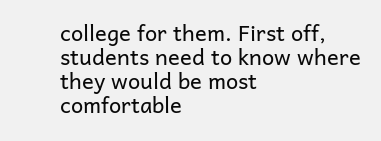college for them. First off, students need to know where they would be most comfortable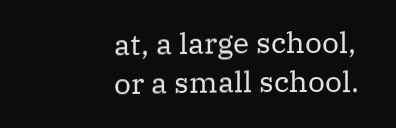at, a large school, or a small school.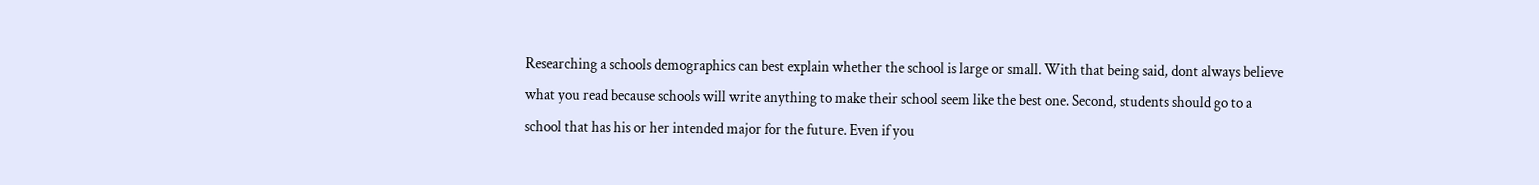Researching a schools demographics can best explain whether the school is large or small. With that being said, dont always believe what you read because schools will write anything to make their school seem like the best one. Second, students should go to a school that has his or her intended major for the future. Even if you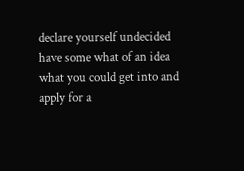declare yourself undecided have some what of an idea what you could get into and apply for a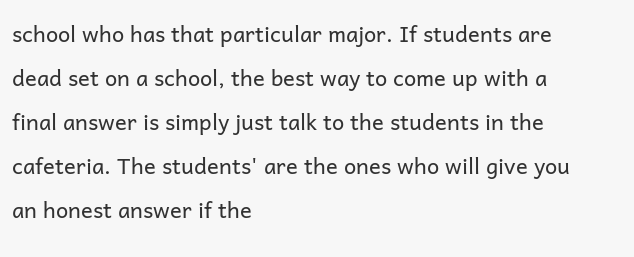school who has that particular major. If students are dead set on a school, the best way to come up with a final answer is simply just talk to the students in the cafeteria. The students' are the ones who will give you an honest answer if the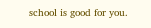school is good for you.